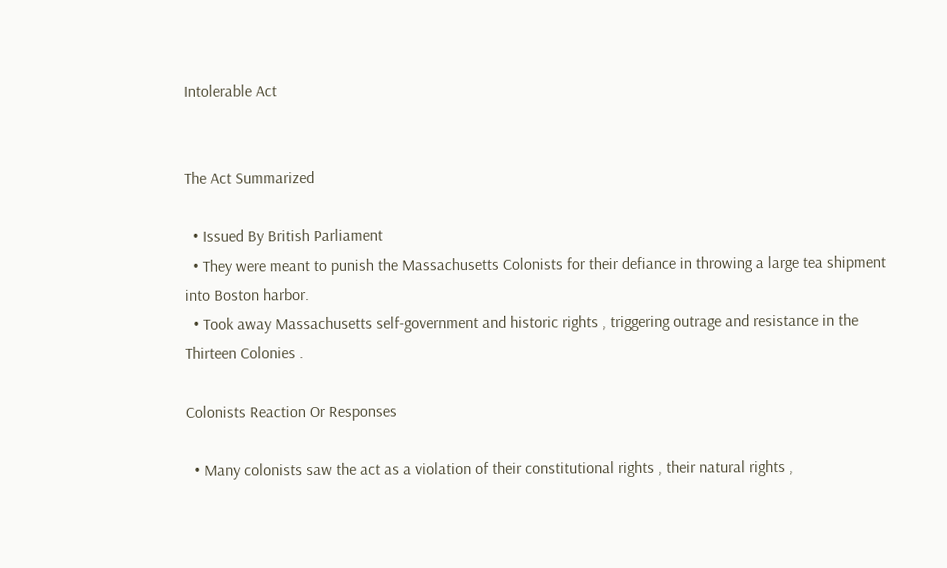Intolerable Act


The Act Summarized

  • Issued By British Parliament
  • They were meant to punish the Massachusetts Colonists for their defiance in throwing a large tea shipment into Boston harbor.
  • Took away Massachusetts self-government and historic rights , triggering outrage and resistance in the Thirteen Colonies .

Colonists Reaction Or Responses

  • Many colonists saw the act as a violation of their constitutional rights , their natural rights ,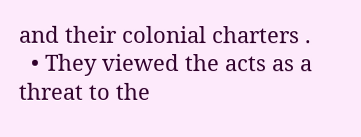and their colonial charters .
  • They viewed the acts as a threat to the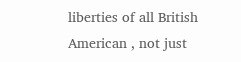liberties of all British American , not just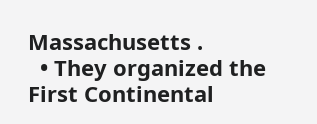Massachusetts .
  • They organized the First Continental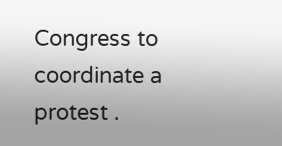Congress to coordinate a protest .